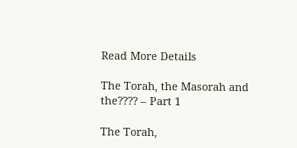Read More Details

The Torah, the Masorah and the???? – Part 1

The Torah,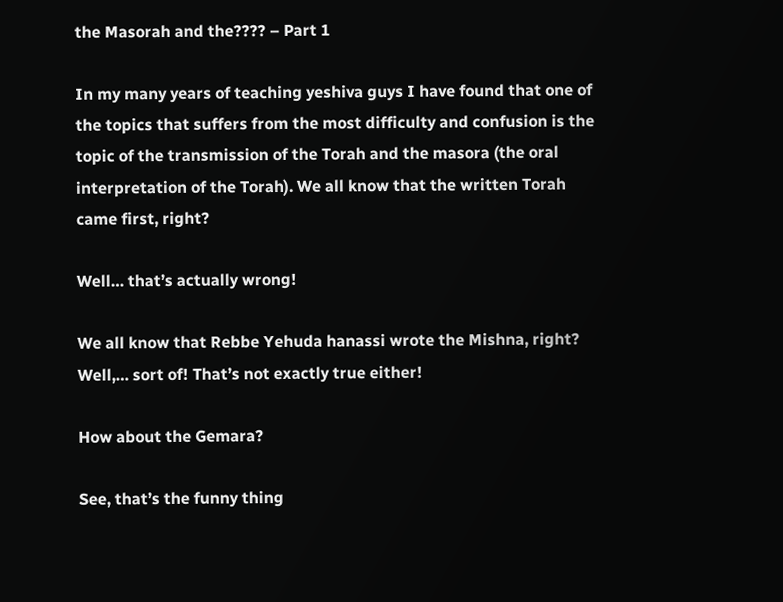the Masorah and the???? – Part 1

In my many years of teaching yeshiva guys I have found that one of the topics that suffers from the most difficulty and confusion is the topic of the transmission of the Torah and the masora (the oral interpretation of the Torah). We all know that the written Torah came first, right?

Well… that’s actually wrong!

We all know that Rebbe Yehuda hanassi wrote the Mishna, right? Well,… sort of! That’s not exactly true either!

How about the Gemara?

See, that’s the funny thing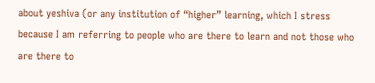about yeshiva (or any institution of “higher” learning, which I stress because I am referring to people who are there to learn and not those who are there to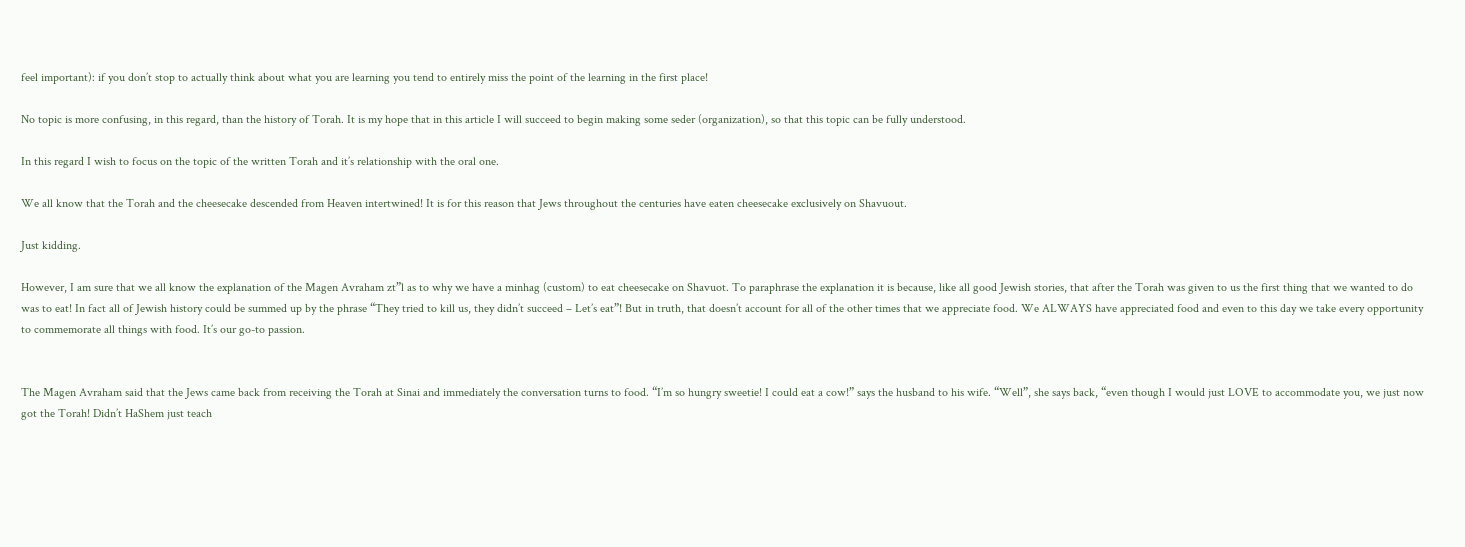feel important): if you don’t stop to actually think about what you are learning you tend to entirely miss the point of the learning in the first place!

No topic is more confusing, in this regard, than the history of Torah. It is my hope that in this article I will succeed to begin making some seder (organization), so that this topic can be fully understood.

In this regard I wish to focus on the topic of the written Torah and it’s relationship with the oral one.

We all know that the Torah and the cheesecake descended from Heaven intertwined! It is for this reason that Jews throughout the centuries have eaten cheesecake exclusively on Shavuout.

Just kidding.

However, I am sure that we all know the explanation of the Magen Avraham zt”l as to why we have a minhag (custom) to eat cheesecake on Shavuot. To paraphrase the explanation it is because, like all good Jewish stories, that after the Torah was given to us the first thing that we wanted to do was to eat! In fact all of Jewish history could be summed up by the phrase “They tried to kill us, they didn’t succeed – Let’s eat”! But in truth, that doesn’t account for all of the other times that we appreciate food. We ALWAYS have appreciated food and even to this day we take every opportunity to commemorate all things with food. It’s our go-to passion.


The Magen Avraham said that the Jews came back from receiving the Torah at Sinai and immediately the conversation turns to food. “I’m so hungry sweetie! I could eat a cow!” says the husband to his wife. “Well”, she says back, “even though I would just LOVE to accommodate you, we just now got the Torah! Didn’t HaShem just teach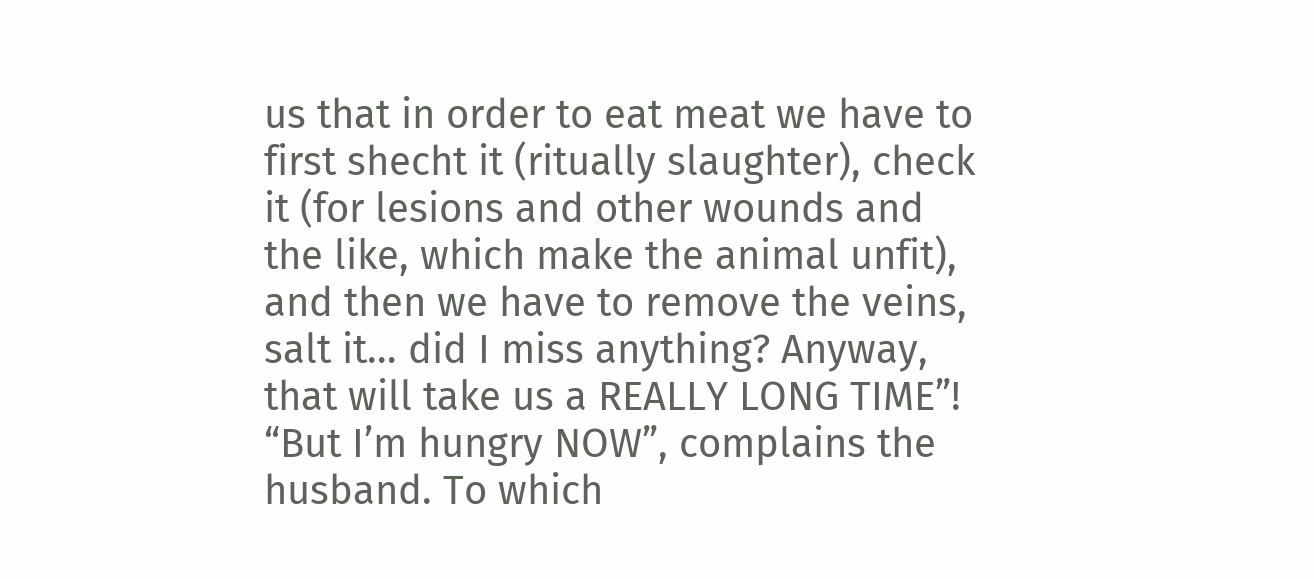us that in order to eat meat we have to first shecht it (ritually slaughter), check it (for lesions and other wounds and the like, which make the animal unfit), and then we have to remove the veins, salt it… did I miss anything? Anyway, that will take us a REALLY LONG TIME”! “But I’m hungry NOW”, complains the husband. To which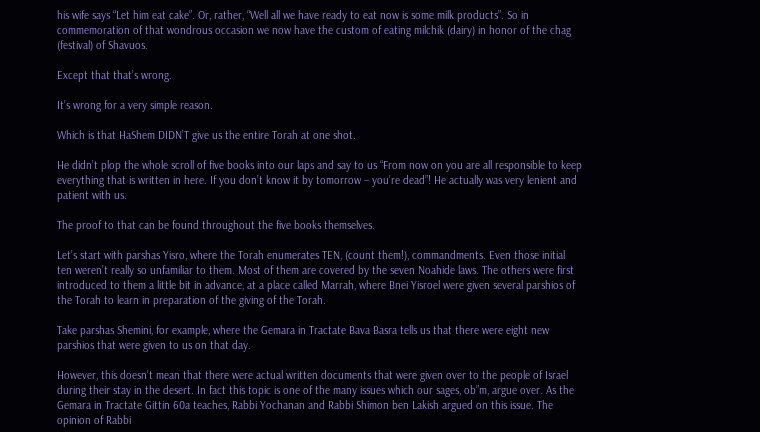his wife says “Let him eat cake”. Or, rather, “Well all we have ready to eat now is some milk products”. So in commemoration of that wondrous occasion we now have the custom of eating milchik (dairy) in honor of the chag (festival) of Shavuos.

Except that that’s wrong.

It’s wrong for a very simple reason.

Which is that HaShem DIDN’T give us the entire Torah at one shot.

He didn’t plop the whole scroll of five books into our laps and say to us “From now on you are all responsible to keep everything that is written in here. If you don’t know it by tomorrow – you’re dead”! He actually was very lenient and patient with us.

The proof to that can be found throughout the five books themselves.

Let’s start with parshas Yisro, where the Torah enumerates TEN, (count them!), commandments. Even those initial ten weren’t really so unfamiliar to them. Most of them are covered by the seven Noahide laws. The others were first introduced to them a little bit in advance, at a place called Marrah, where Bnei Yisroel were given several parshios of the Torah to learn in preparation of the giving of the Torah.

Take parshas Shemini, for example, where the Gemara in Tractate Bava Basra tells us that there were eight new parshios that were given to us on that day.

However, this doesn’t mean that there were actual written documents that were given over to the people of Israel during their stay in the desert. In fact this topic is one of the many issues which our sages, ob”m, argue over. As the Gemara in Tractate Gittin 60a teaches, Rabbi Yochanan and Rabbi Shimon ben Lakish argued on this issue. The opinion of Rabbi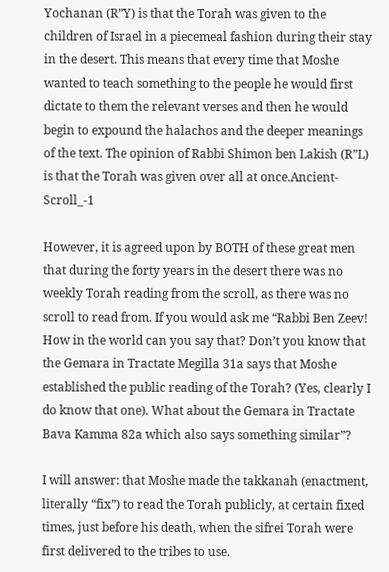Yochanan (R”Y) is that the Torah was given to the children of Israel in a piecemeal fashion during their stay in the desert. This means that every time that Moshe wanted to teach something to the people he would first dictate to them the relevant verses and then he would begin to expound the halachos and the deeper meanings of the text. The opinion of Rabbi Shimon ben Lakish (R”L) is that the Torah was given over all at once.Ancient-Scroll_-1

However, it is agreed upon by BOTH of these great men that during the forty years in the desert there was no weekly Torah reading from the scroll, as there was no scroll to read from. If you would ask me “Rabbi Ben Zeev! How in the world can you say that? Don’t you know that the Gemara in Tractate Megilla 31a says that Moshe established the public reading of the Torah? (Yes, clearly I do know that one). What about the Gemara in Tractate Bava Kamma 82a which also says something similar”?

I will answer: that Moshe made the takkanah (enactment, literally “fix”) to read the Torah publicly, at certain fixed times, just before his death, when the sifrei Torah were first delivered to the tribes to use.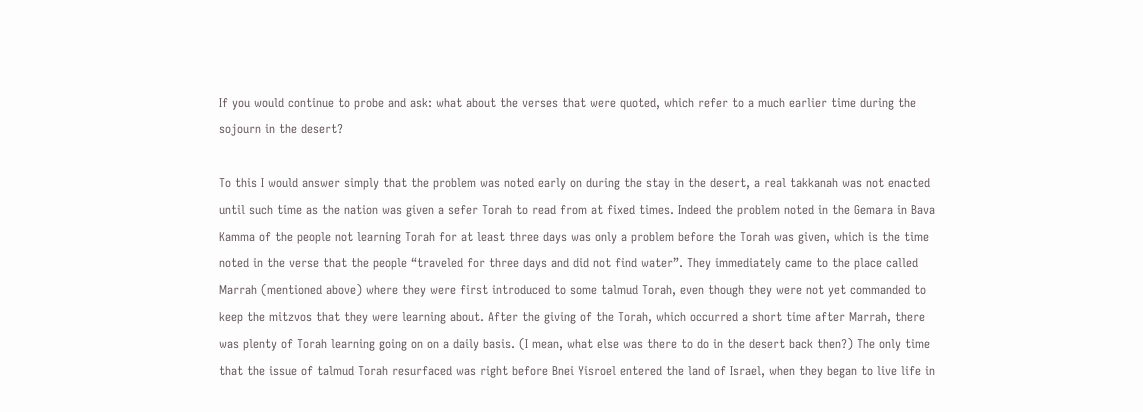If you would continue to probe and ask: what about the verses that were quoted, which refer to a much earlier time during the sojourn in the desert?

To this I would answer simply that the problem was noted early on during the stay in the desert, a real takkanah was not enacted until such time as the nation was given a sefer Torah to read from at fixed times. Indeed the problem noted in the Gemara in Bava Kamma of the people not learning Torah for at least three days was only a problem before the Torah was given, which is the time noted in the verse that the people “traveled for three days and did not find water”. They immediately came to the place called Marrah (mentioned above) where they were first introduced to some talmud Torah, even though they were not yet commanded to keep the mitzvos that they were learning about. After the giving of the Torah, which occurred a short time after Marrah, there was plenty of Torah learning going on on a daily basis. (I mean, what else was there to do in the desert back then?) The only time that the issue of talmud Torah resurfaced was right before Bnei Yisroel entered the land of Israel, when they began to live life in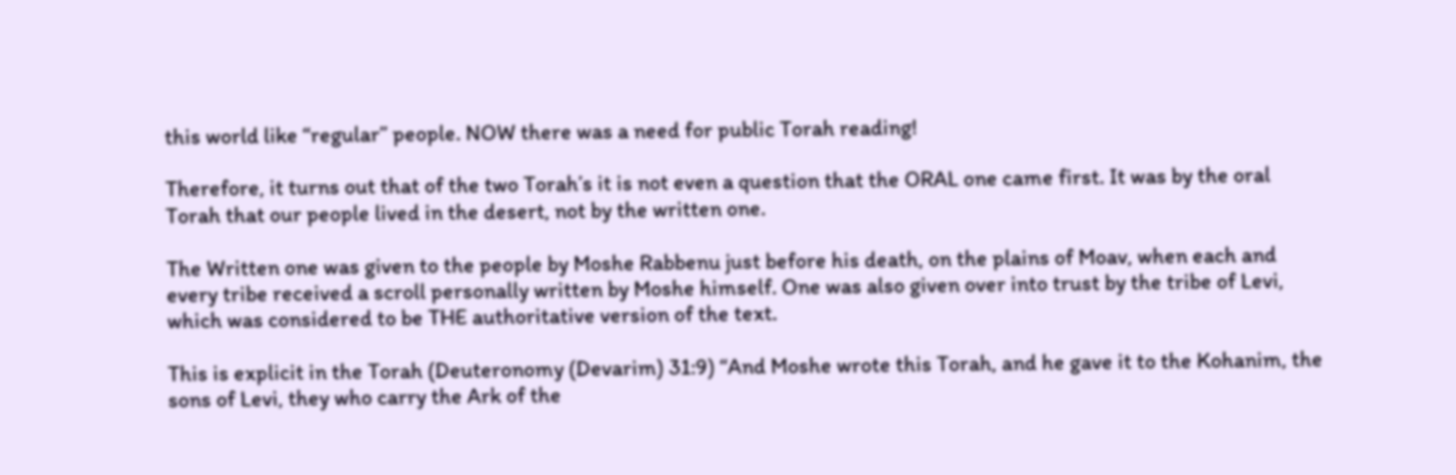this world like “regular” people. NOW there was a need for public Torah reading!

Therefore, it turns out that of the two Torah’s it is not even a question that the ORAL one came first. It was by the oral Torah that our people lived in the desert, not by the written one.

The Written one was given to the people by Moshe Rabbenu just before his death, on the plains of Moav, when each and every tribe received a scroll personally written by Moshe himself. One was also given over into trust by the tribe of Levi, which was considered to be THE authoritative version of the text.

This is explicit in the Torah (Deuteronomy (Devarim) 31:9) “And Moshe wrote this Torah, and he gave it to the Kohanim, the sons of Levi, they who carry the Ark of the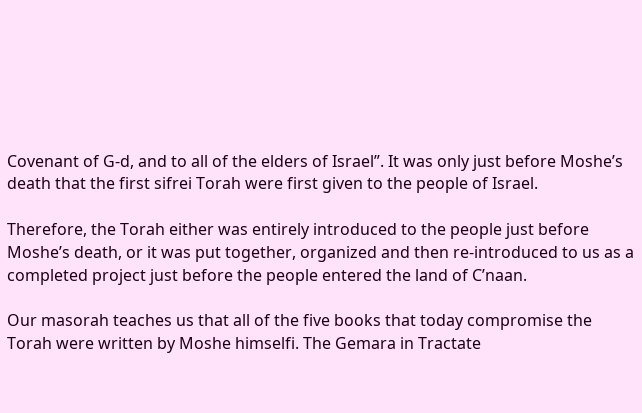Covenant of G-d, and to all of the elders of Israel”. It was only just before Moshe’s death that the first sifrei Torah were first given to the people of Israel.

Therefore, the Torah either was entirely introduced to the people just before Moshe’s death, or it was put together, organized and then re-introduced to us as a completed project just before the people entered the land of C’naan.

Our masorah teaches us that all of the five books that today compromise the Torah were written by Moshe himselfi. The Gemara in Tractate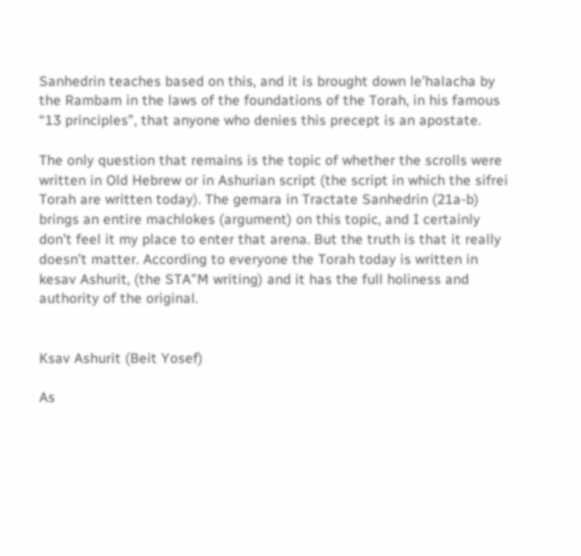Sanhedrin teaches based on this, and it is brought down le’halacha by the Rambam in the laws of the foundations of the Torah, in his famous “13 principles”, that anyone who denies this precept is an apostate.

The only question that remains is the topic of whether the scrolls were written in Old Hebrew or in Ashurian script (the script in which the sifrei Torah are written today). The gemara in Tractate Sanhedrin (21a-b) brings an entire machlokes (argument) on this topic, and I certainly don’t feel it my place to enter that arena. But the truth is that it really doesn’t matter. According to everyone the Torah today is written in kesav Ashurit, (the STA”M writing) and it has the full holiness and authority of the original.


Ksav Ashurit (Beit Yosef)

As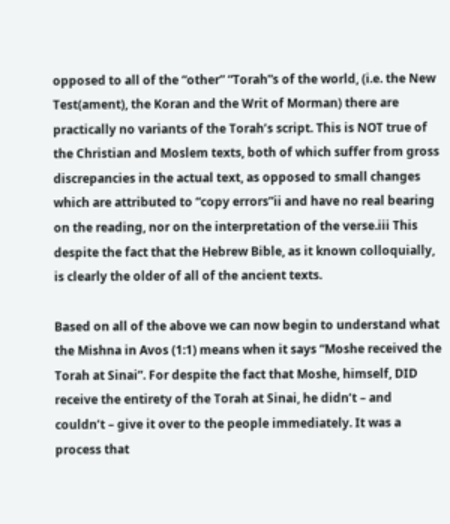opposed to all of the “other” “Torah”s of the world, (i.e. the New Test(ament), the Koran and the Writ of Morman) there are practically no variants of the Torah’s script. This is NOT true of the Christian and Moslem texts, both of which suffer from gross discrepancies in the actual text, as opposed to small changes which are attributed to “copy errors”ii and have no real bearing on the reading, nor on the interpretation of the verse.iii This despite the fact that the Hebrew Bible, as it known colloquially, is clearly the older of all of the ancient texts.

Based on all of the above we can now begin to understand what the Mishna in Avos (1:1) means when it says “Moshe received the Torah at Sinai”. For despite the fact that Moshe, himself, DID receive the entirety of the Torah at Sinai, he didn’t – and couldn’t – give it over to the people immediately. It was a process that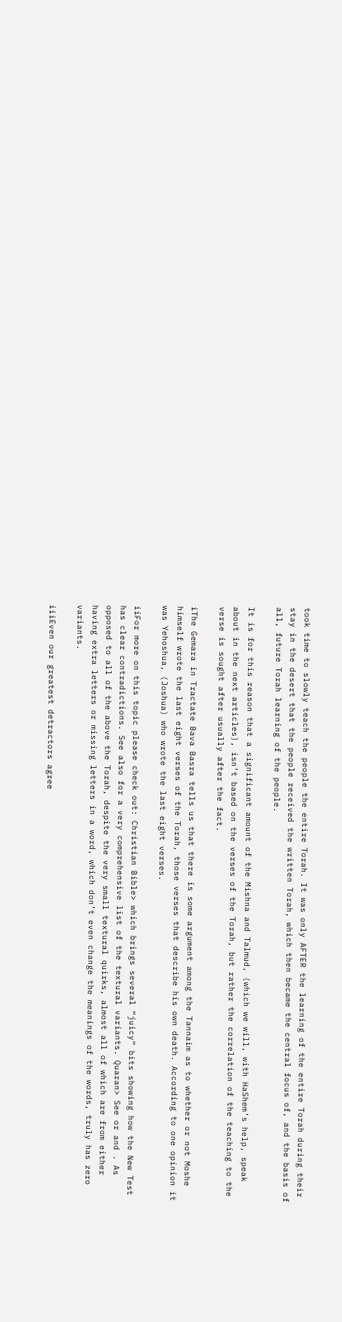took time to slowly teach the people the entire Torah. It was only AFTER the learning of the entire Torah during their stay in the desert that the people received the written Torah, which then became the central focus of, and the basis of all, future Torah learning of the people.

It is for this reason that a significant amount of the Mishna and Talmud, (which we will, with HaShem’s help, speak about in the next articles), isn’t based on the verses of the Torah, but rather the correlation of the teaching to the verse is sought after usually after the fact.

iThe Gemara in Tractate Bava Basra tells us that there is some argument among the Tannaim as to whether or not Moshe himself wrote the last eight verses of the Torah, those verses that describe his own death. According to one opinion it was Yehoshua, (Joshua) who wrote the last eight verses.

iiFor more on this topic please check out: Christian Bible> which brings several “juicy” bits showing how the New Test has clear contradictions. See also for a very comprehensive list of the textural variants. Quaran> See or and . As opposed to all of the above the Torah, despite the very small textural quirks, almost all of which are from either having extra letters or missing letters in a word, which don’t even change the meanings of the words, truly has zero variants.

iiiEven our greatest detractors agree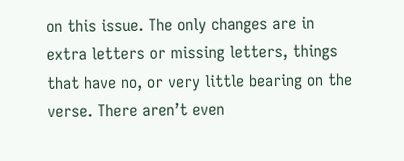on this issue. The only changes are in extra letters or missing letters, things that have no, or very little bearing on the verse. There aren’t even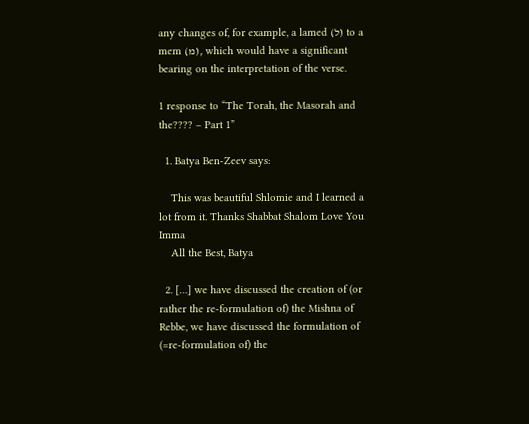any changes of, for example, a lamed (ל) to a mem (מ), which would have a significant bearing on the interpretation of the verse.

1 response to “The Torah, the Masorah and the???? – Part 1”

  1. Batya Ben-Zeev says:

    This was beautiful Shlomie and I learned a lot from it. Thanks Shabbat Shalom Love You Imma
    All the Best, Batya

  2. […] we have discussed the creation of (or rather the re-formulation of) the Mishna of Rebbe, we have discussed the formulation of (=re-formulation of) the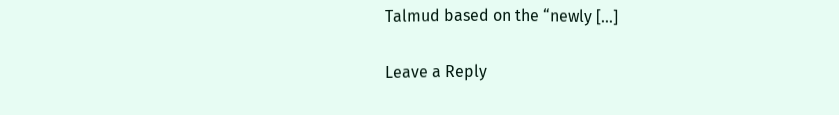Talmud based on the “newly […]

Leave a Reply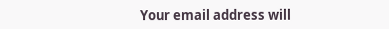Your email address will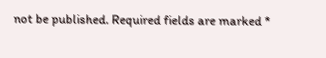not be published. Required fields are marked *